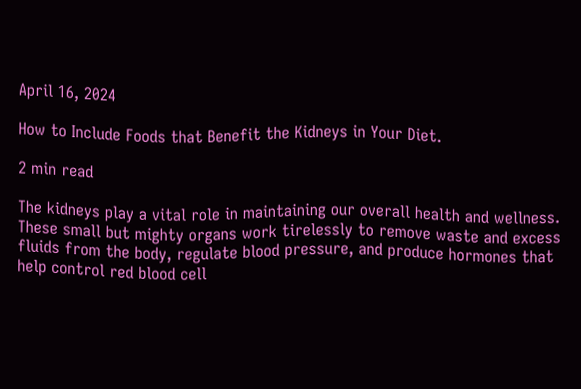April 16, 2024

How to Include Foods that Benefit the Kidneys in Your Diet.

2 min read

The kidneys play a vital role in maintaining our overall health and wellness. These small but mighty organs work tirelessly to remove waste and excess fluids from the body, regulate blood pressure, and produce hormones that help control red blood cell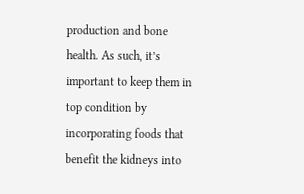production and bone health. As such, it’s important to keep them in top condition by incorporating foods that benefit the kidneys into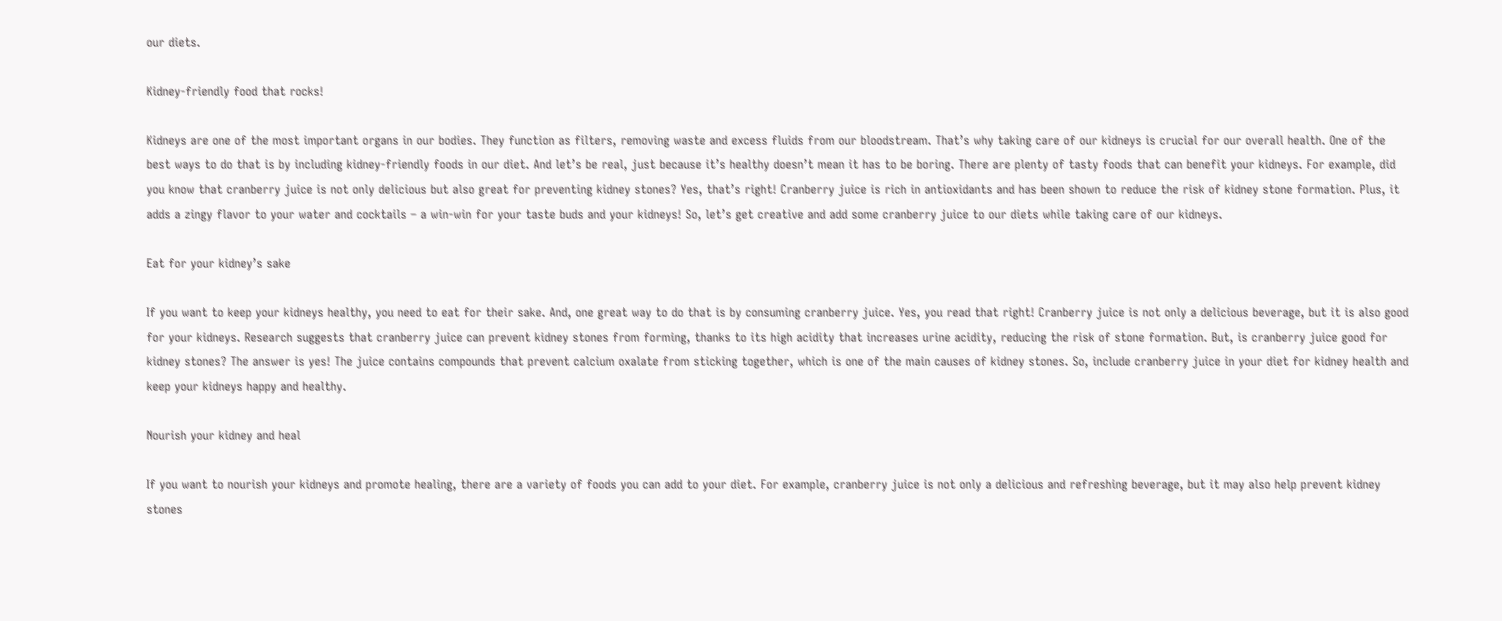our diets.

Kidney-friendly food that rocks!

Kidneys are one of the most important organs in our bodies. They function as filters, removing waste and excess fluids from our bloodstream. That’s why taking care of our kidneys is crucial for our overall health. One of the best ways to do that is by including kidney-friendly foods in our diet. And let’s be real, just because it’s healthy doesn’t mean it has to be boring. There are plenty of tasty foods that can benefit your kidneys. For example, did you know that cranberry juice is not only delicious but also great for preventing kidney stones? Yes, that’s right! Cranberry juice is rich in antioxidants and has been shown to reduce the risk of kidney stone formation. Plus, it adds a zingy flavor to your water and cocktails – a win-win for your taste buds and your kidneys! So, let’s get creative and add some cranberry juice to our diets while taking care of our kidneys.

Eat for your kidney’s sake

If you want to keep your kidneys healthy, you need to eat for their sake. And, one great way to do that is by consuming cranberry juice. Yes, you read that right! Cranberry juice is not only a delicious beverage, but it is also good for your kidneys. Research suggests that cranberry juice can prevent kidney stones from forming, thanks to its high acidity that increases urine acidity, reducing the risk of stone formation. But, is cranberry juice good for kidney stones? The answer is yes! The juice contains compounds that prevent calcium oxalate from sticking together, which is one of the main causes of kidney stones. So, include cranberry juice in your diet for kidney health and keep your kidneys happy and healthy.

Nourish your kidney and heal

If you want to nourish your kidneys and promote healing, there are a variety of foods you can add to your diet. For example, cranberry juice is not only a delicious and refreshing beverage, but it may also help prevent kidney stones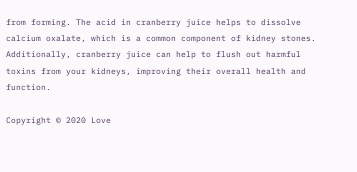from forming. The acid in cranberry juice helps to dissolve calcium oxalate, which is a common component of kidney stones. Additionally, cranberry juice can help to flush out harmful toxins from your kidneys, improving their overall health and function.

Copyright © 2020 Love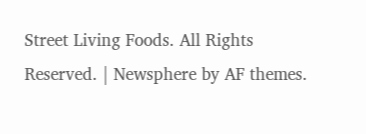Street Living Foods. All Rights Reserved. | Newsphere by AF themes.